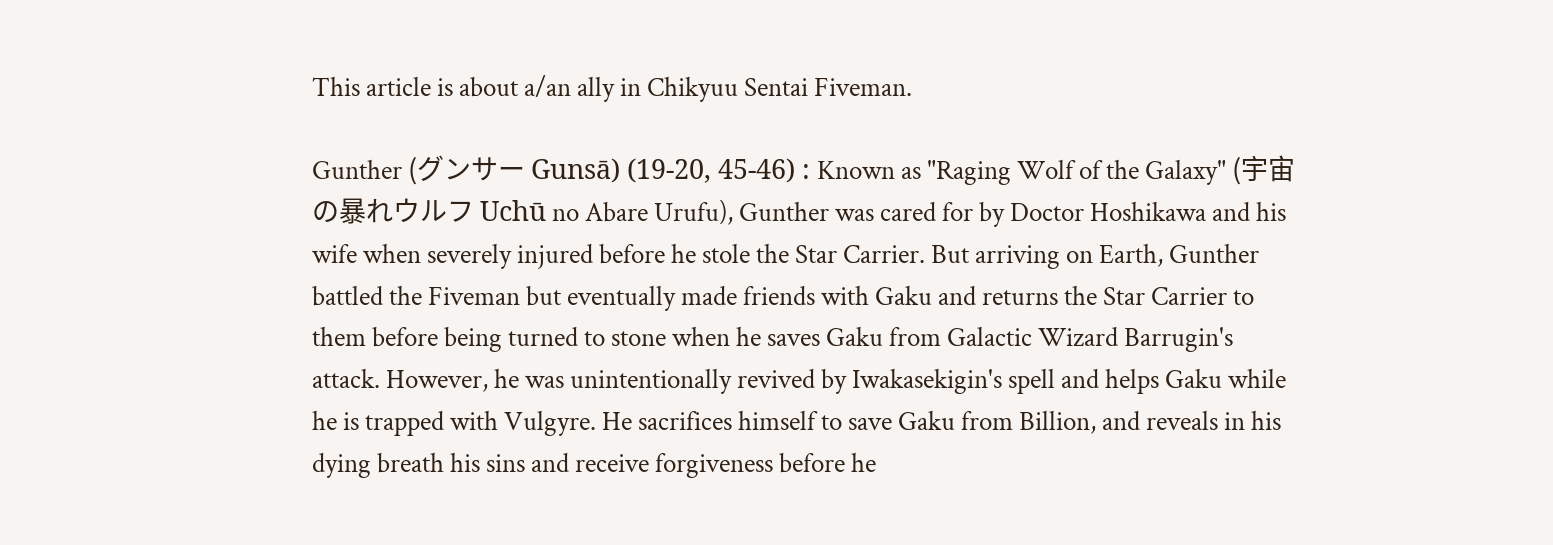This article is about a/an ally in Chikyuu Sentai Fiveman.

Gunther (グンサー Gunsā) (19-20, 45-46) : Known as "Raging Wolf of the Galaxy" (宇宙の暴れウルフ Uchū no Abare Urufu), Gunther was cared for by Doctor Hoshikawa and his wife when severely injured before he stole the Star Carrier. But arriving on Earth, Gunther battled the Fiveman but eventually made friends with Gaku and returns the Star Carrier to them before being turned to stone when he saves Gaku from Galactic Wizard Barrugin's attack. However, he was unintentionally revived by Iwakasekigin's spell and helps Gaku while he is trapped with Vulgyre. He sacrifices himself to save Gaku from Billion, and reveals in his dying breath his sins and receive forgiveness before he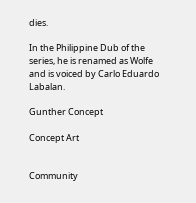dies.

In the Philippine Dub of the series, he is renamed as Wolfe and is voiced by Carlo Eduardo Labalan.

Gunther Concept

Concept Art


Community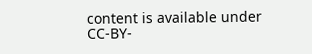content is available under CC-BY-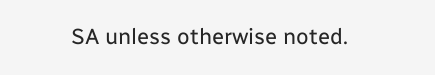SA unless otherwise noted.